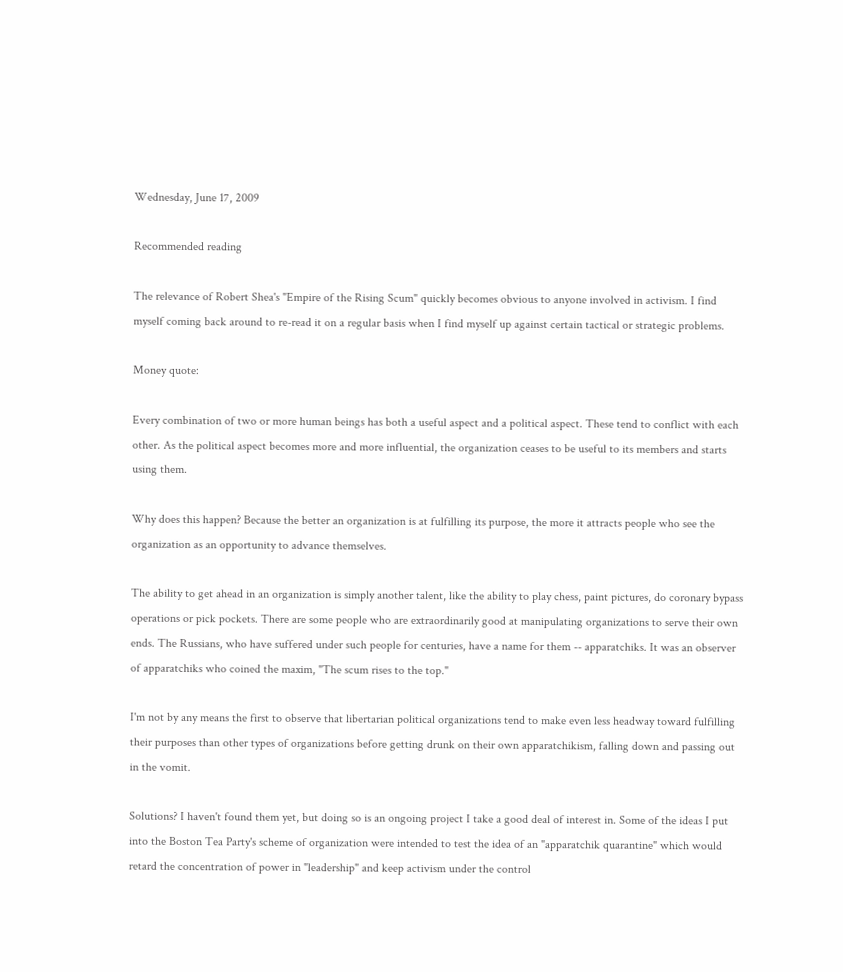Wednesday, June 17, 2009

Recommended reading

The relevance of Robert Shea's "Empire of the Rising Scum" quickly becomes obvious to anyone involved in activism. I find myself coming back around to re-read it on a regular basis when I find myself up against certain tactical or strategic problems.

Money quote:

Every combination of two or more human beings has both a useful aspect and a political aspect. These tend to conflict with each other. As the political aspect becomes more and more influential, the organization ceases to be useful to its members and starts using them.

Why does this happen? Because the better an organization is at fulfilling its purpose, the more it attracts people who see the organization as an opportunity to advance themselves.

The ability to get ahead in an organization is simply another talent, like the ability to play chess, paint pictures, do coronary bypass operations or pick pockets. There are some people who are extraordinarily good at manipulating organizations to serve their own ends. The Russians, who have suffered under such people for centuries, have a name for them -- apparatchiks. It was an observer of apparatchiks who coined the maxim, "The scum rises to the top."

I'm not by any means the first to observe that libertarian political organizations tend to make even less headway toward fulfilling their purposes than other types of organizations before getting drunk on their own apparatchikism, falling down and passing out in the vomit.

Solutions? I haven't found them yet, but doing so is an ongoing project I take a good deal of interest in. Some of the ideas I put into the Boston Tea Party's scheme of organization were intended to test the idea of an "apparatchik quarantine" which would retard the concentration of power in "leadership" and keep activism under the control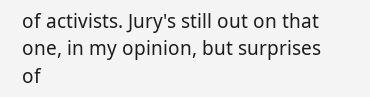of activists. Jury's still out on that one, in my opinion, but surprises of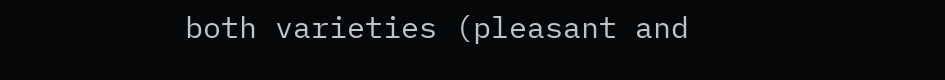both varieties (pleasant and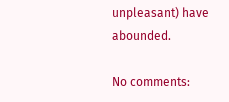unpleasant) have abounded.

No comments: